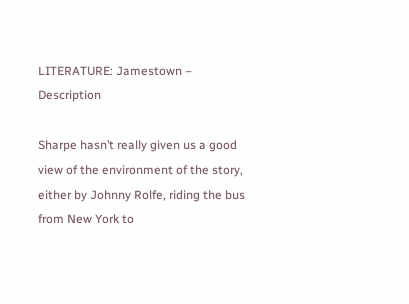LITERATURE: Jamestown – Description

Sharpe hasn’t really given us a good view of the environment of the story, either by Johnny Rolfe, riding the bus from New York to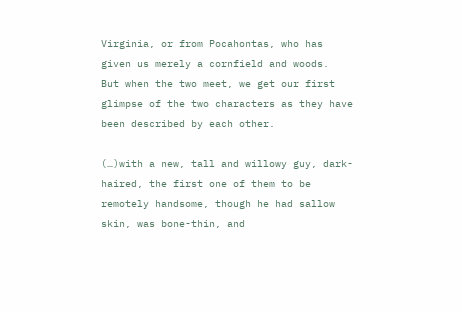Virginia, or from Pocahontas, who has given us merely a cornfield and woods.   But when the two meet, we get our first glimpse of the two characters as they have been described by each other.

(…)with a new, tall and willowy guy, dark-haired, the first one of them to be remotely handsome, though he had sallow skin, was bone-thin, and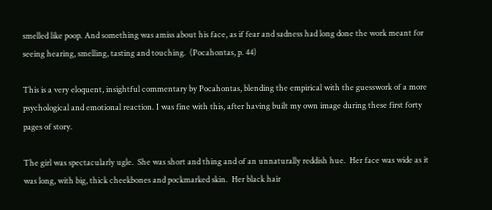smelled like poop. And something was amiss about his face, as if fear and sadness had long done the work meant for seeing hearing, smelling, tasting and touching.  (Pocahontas, p. 44)

This is a very eloquent, insightful commentary by Pocahontas, blending the empirical with the guesswork of a more psychological and emotional reaction. I was fine with this, after having built my own image during these first forty pages of story.

The girl was spectacularly ugle.  She was short and thing and of an unnaturally reddish hue.  Her face was wide as it was long, with big, thick cheekbones and pockmarked skin.  Her black hair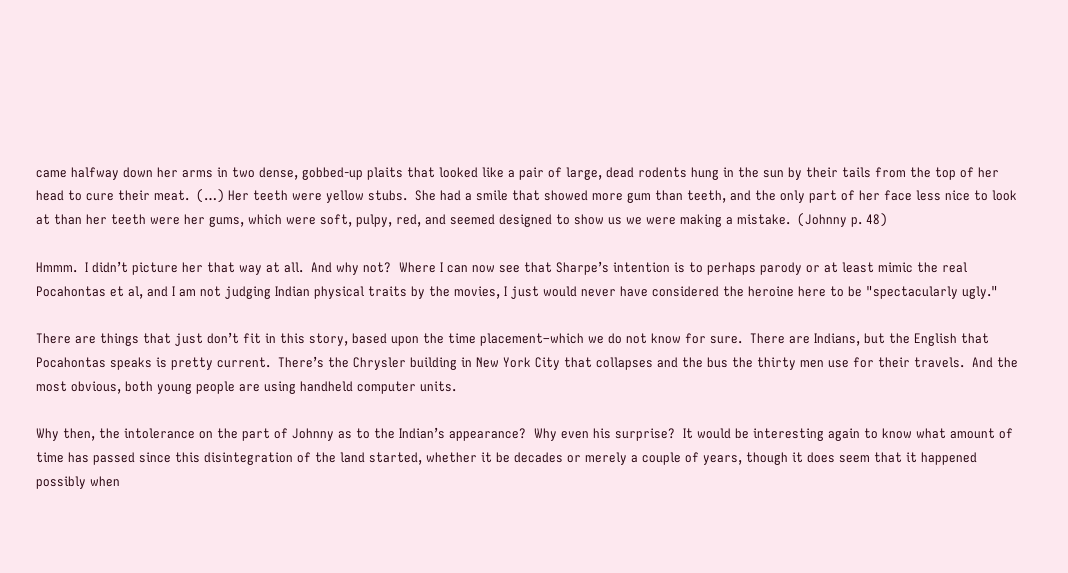came halfway down her arms in two dense, gobbed-up plaits that looked like a pair of large, dead rodents hung in the sun by their tails from the top of her head to cure their meat.  (…) Her teeth were yellow stubs.  She had a smile that showed more gum than teeth, and the only part of her face less nice to look at than her teeth were her gums, which were soft, pulpy, red, and seemed designed to show us we were making a mistake.  (Johnny p. 48)

Hmmm.  I didn’t picture her that way at all.  And why not?  Where I can now see that Sharpe’s intention is to perhaps parody or at least mimic the real Pocahontas et al, and I am not judging Indian physical traits by the movies, I just would never have considered the heroine here to be "spectacularly ugly."

There are things that just don’t fit in this story, based upon the time placement–which we do not know for sure.  There are Indians, but the English that Pocahontas speaks is pretty current.  There’s the Chrysler building in New York City that collapses and the bus the thirty men use for their travels.  And the most obvious, both young people are using handheld computer units.

Why then, the intolerance on the part of Johnny as to the Indian’s appearance?  Why even his surprise?  It would be interesting again to know what amount of time has passed since this disintegration of the land started, whether it be decades or merely a couple of years, though it does seem that it happened possibly when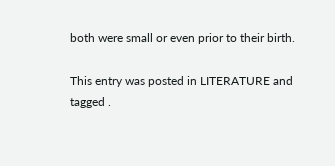both were small or even prior to their birth.

This entry was posted in LITERATURE and tagged .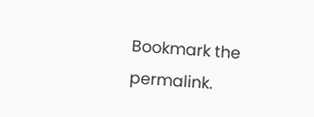Bookmark the permalink.